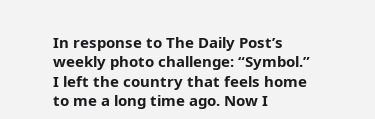In response to The Daily Post’s weekly photo challenge: “Symbol.” I left the country that feels home to me a long time ago. Now I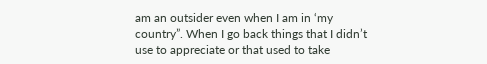am an outsider even when I am in ‘my country”. When I go back things that I didn’t use to appreciate or that used to take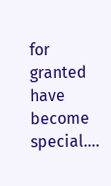for granted have become special….